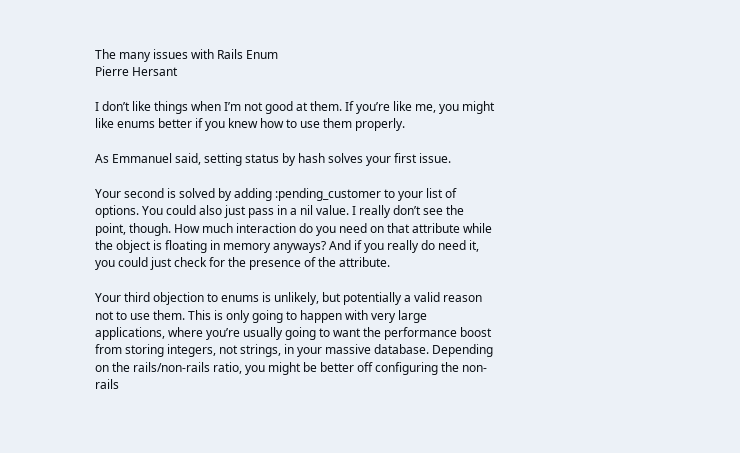The many issues with Rails Enum
Pierre Hersant

I don’t like things when I’m not good at them. If you’re like me, you might like enums better if you knew how to use them properly.

As Emmanuel said, setting status by hash solves your first issue.

Your second is solved by adding :pending_customer to your list of options. You could also just pass in a nil value. I really don’t see the point, though. How much interaction do you need on that attribute while the object is floating in memory anyways? And if you really do need it, you could just check for the presence of the attribute.

Your third objection to enums is unlikely, but potentially a valid reason not to use them. This is only going to happen with very large applications, where you’re usually going to want the performance boost from storing integers, not strings, in your massive database. Depending on the rails/non-rails ratio, you might be better off configuring the non-rails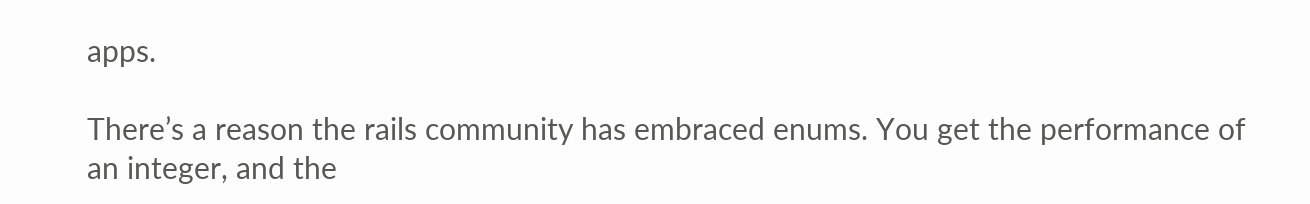apps.

There’s a reason the rails community has embraced enums. You get the performance of an integer, and the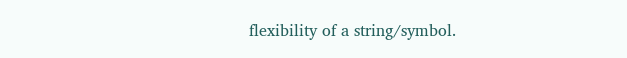flexibility of a string/symbol.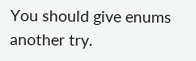You should give enums another try.